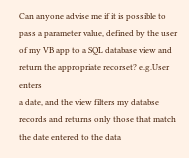Can anyone advise me if it is possible to pass a parameter value, defined by the user of my VB app to a SQL database view and return the appropriate recorset? e.g.User enters
a date, and the view filters my databse records and returns only those that match the date entered to the data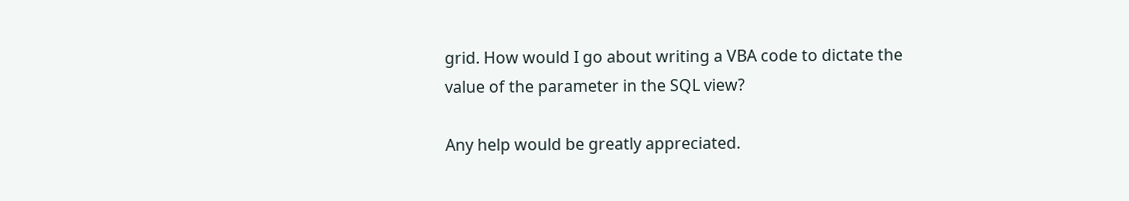grid. How would I go about writing a VBA code to dictate the value of the parameter in the SQL view?

Any help would be greatly appreciated.